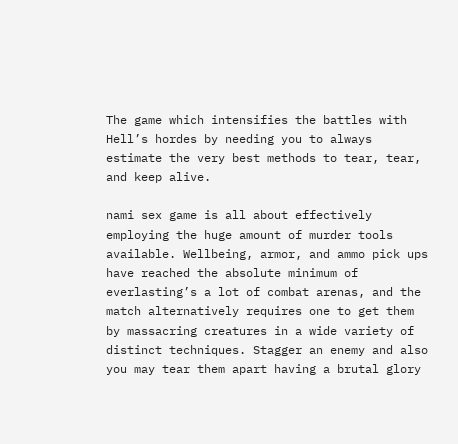The game which intensifies the battles with Hell’s hordes by needing you to always estimate the very best methods to tear, tear, and keep alive.

nami sex game is all about effectively employing the huge amount of murder tools available. Wellbeing, armor, and ammo pick ups have reached the absolute minimum of everlasting’s a lot of combat arenas, and the match alternatively requires one to get them by massacring creatures in a wide variety of distinct techniques. Stagger an enemy and also you may tear them apart having a brutal glory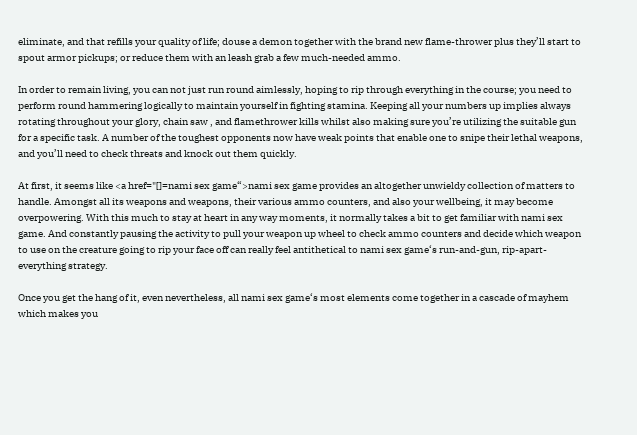eliminate, and that refills your quality of life; douse a demon together with the brand new flame-thrower plus they’ll start to spout armor pickups; or reduce them with an leash grab a few much-needed ammo.

In order to remain living, you can not just run round aimlessly, hoping to rip through everything in the course; you need to perform round hammering logically to maintain yourself in fighting stamina. Keeping all your numbers up implies always rotating throughout your glory, chain saw , and flamethrower kills whilst also making sure you’re utilizing the suitable gun for a specific task. A number of the toughest opponents now have weak points that enable one to snipe their lethal weapons, and you’ll need to check threats and knock out them quickly.

At first, it seems like <a href="[]=nami sex game“>nami sex game provides an altogether unwieldy collection of matters to handle. Amongst all its weapons and weapons, their various ammo counters, and also your wellbeing, it may become overpowering. With this much to stay at heart in any way moments, it normally takes a bit to get familiar with nami sex game. And constantly pausing the activity to pull your weapon up wheel to check ammo counters and decide which weapon to use on the creature going to rip your face off can really feel antithetical to nami sex game‘s run-and-gun, rip-apart-everything strategy.

Once you get the hang of it, even nevertheless, all nami sex game‘s most elements come together in a cascade of mayhem which makes you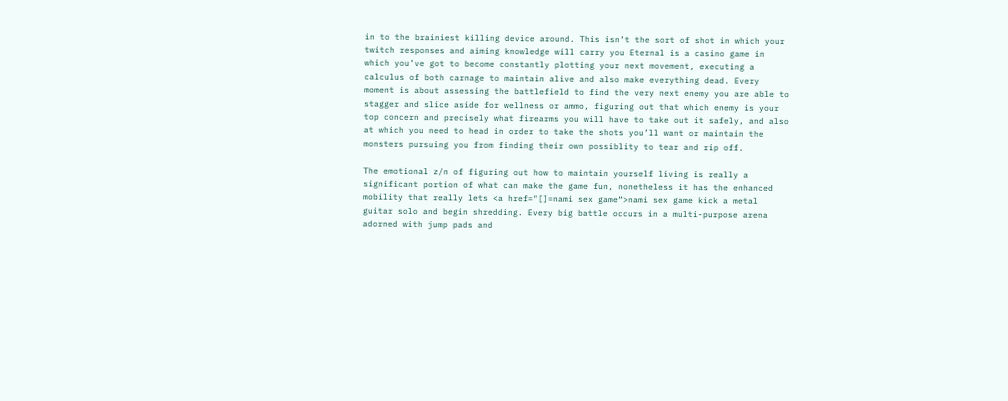in to the brainiest killing device around. This isn’t the sort of shot in which your twitch responses and aiming knowledge will carry you Eternal is a casino game in which you’ve got to become constantly plotting your next movement, executing a calculus of both carnage to maintain alive and also make everything dead. Every moment is about assessing the battlefield to find the very next enemy you are able to stagger and slice aside for wellness or ammo, figuring out that which enemy is your top concern and precisely what firearms you will have to take out it safely, and also at which you need to head in order to take the shots you’ll want or maintain the monsters pursuing you from finding their own possiblity to tear and rip off.

The emotional z/n of figuring out how to maintain yourself living is really a significant portion of what can make the game fun, nonetheless it has the enhanced mobility that really lets <a href="[]=nami sex game“>nami sex game kick a metal guitar solo and begin shredding. Every big battle occurs in a multi-purpose arena adorned with jump pads and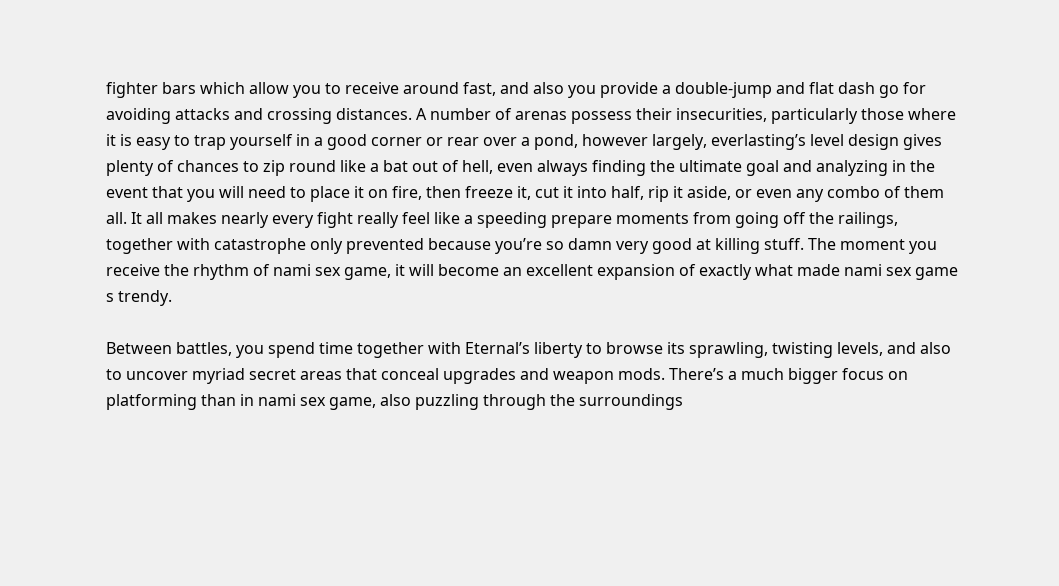fighter bars which allow you to receive around fast, and also you provide a double-jump and flat dash go for avoiding attacks and crossing distances. A number of arenas possess their insecurities, particularly those where it is easy to trap yourself in a good corner or rear over a pond, however largely, everlasting’s level design gives plenty of chances to zip round like a bat out of hell, even always finding the ultimate goal and analyzing in the event that you will need to place it on fire, then freeze it, cut it into half, rip it aside, or even any combo of them all. It all makes nearly every fight really feel like a speeding prepare moments from going off the railings, together with catastrophe only prevented because you’re so damn very good at killing stuff. The moment you receive the rhythm of nami sex game, it will become an excellent expansion of exactly what made nami sex game s trendy.

Between battles, you spend time together with Eternal’s liberty to browse its sprawling, twisting levels, and also to uncover myriad secret areas that conceal upgrades and weapon mods. There’s a much bigger focus on platforming than in nami sex game, also puzzling through the surroundings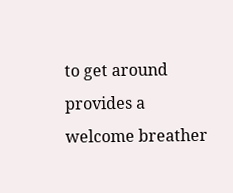to get around provides a welcome breather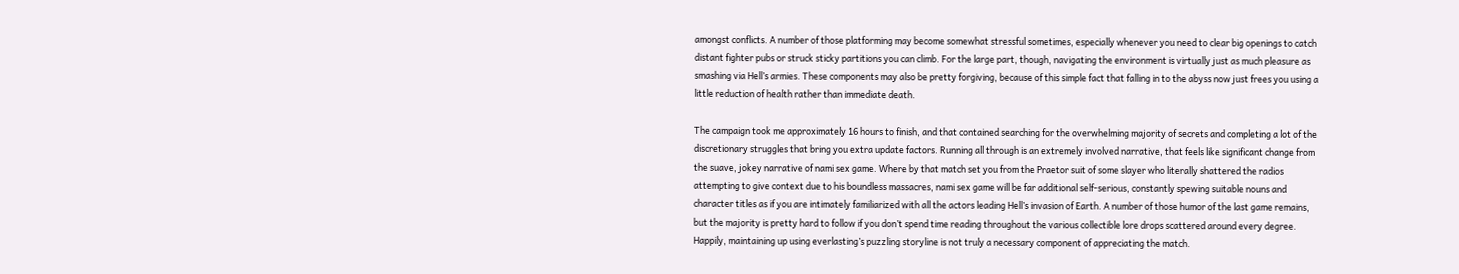amongst conflicts. A number of those platforming may become somewhat stressful sometimes, especially whenever you need to clear big openings to catch distant fighter pubs or struck sticky partitions you can climb. For the large part, though, navigating the environment is virtually just as much pleasure as smashing via Hell’s armies. These components may also be pretty forgiving, because of this simple fact that falling in to the abyss now just frees you using a little reduction of health rather than immediate death.

The campaign took me approximately 16 hours to finish, and that contained searching for the overwhelming majority of secrets and completing a lot of the discretionary struggles that bring you extra update factors. Running all through is an extremely involved narrative, that feels like significant change from the suave, jokey narrative of nami sex game. Where by that match set you from the Praetor suit of some slayer who literally shattered the radios attempting to give context due to his boundless massacres, nami sex game will be far additional self-serious, constantly spewing suitable nouns and character titles as if you are intimately familiarized with all the actors leading Hell’s invasion of Earth. A number of those humor of the last game remains, but the majority is pretty hard to follow if you don’t spend time reading throughout the various collectible lore drops scattered around every degree. Happily, maintaining up using everlasting’s puzzling storyline is not truly a necessary component of appreciating the match.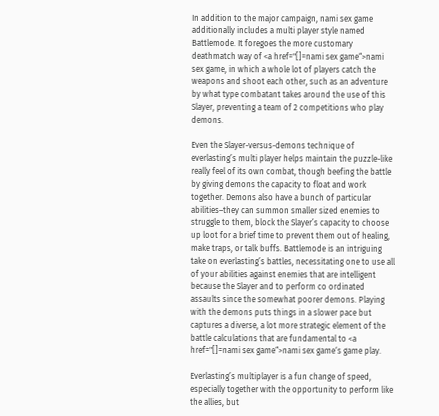In addition to the major campaign, nami sex game additionally includes a multi player style named Battlemode. It foregoes the more customary deathmatch way of <a href="[]=nami sex game“>nami sex game, in which a whole lot of players catch the weapons and shoot each other, such as an adventure by what type combatant takes around the use of this Slayer, preventing a team of 2 competitions who play demons.

Even the Slayer-versus-demons technique of everlasting’s multi player helps maintain the puzzle-like really feel of its own combat, though beefing the battle by giving demons the capacity to float and work together. Demons also have a bunch of particular abilities–they can summon smaller sized enemies to struggle to them, block the Slayer’s capacity to choose up loot for a brief time to prevent them out of healing, make traps, or talk buffs. Battlemode is an intriguing take on everlasting’s battles, necessitating one to use all of your abilities against enemies that are intelligent because the Slayer and to perform co ordinated assaults since the somewhat poorer demons. Playing with the demons puts things in a slower pace but captures a diverse, a lot more strategic element of the battle calculations that are fundamental to <a href="[]=nami sex game“>nami sex game‘s game play.

Everlasting’s multiplayer is a fun change of speed, especially together with the opportunity to perform like the allies, but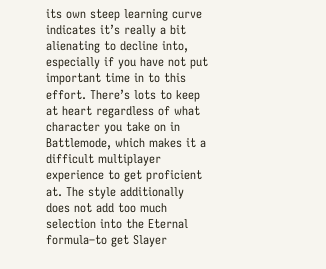its own steep learning curve indicates it’s really a bit alienating to decline into, especially if you have not put important time in to this effort. There’s lots to keep at heart regardless of what character you take on in Battlemode, which makes it a difficult multiplayer experience to get proficient at. The style additionally does not add too much selection into the Eternal formula–to get Slayer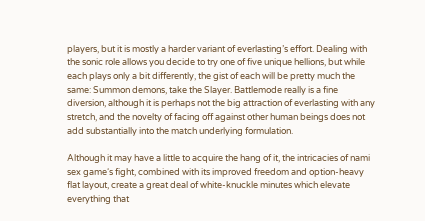players, but it is mostly a harder variant of everlasting’s effort. Dealing with the sonic role allows you decide to try one of five unique hellions, but while each plays only a bit differently, the gist of each will be pretty much the same: Summon demons, take the Slayer. Battlemode really is a fine diversion, although it is perhaps not the big attraction of everlasting with any stretch, and the novelty of facing off against other human beings does not add substantially into the match underlying formulation.

Although it may have a little to acquire the hang of it, the intricacies of nami sex game‘s fight, combined with its improved freedom and option-heavy flat layout, create a great deal of white-knuckle minutes which elevate everything that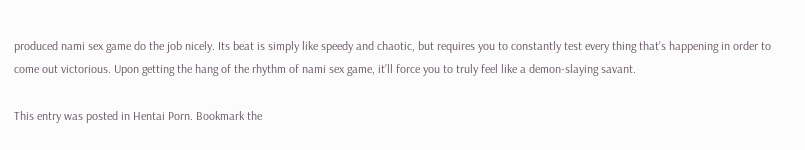produced nami sex game do the job nicely. Its beat is simply like speedy and chaotic, but requires you to constantly test every thing that’s happening in order to come out victorious. Upon getting the hang of the rhythm of nami sex game, it’ll force you to truly feel like a demon-slaying savant.

This entry was posted in Hentai Porn. Bookmark the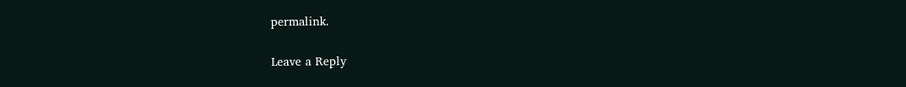permalink.

Leave a Reply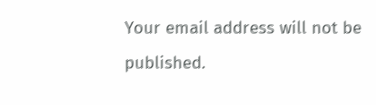Your email address will not be published.